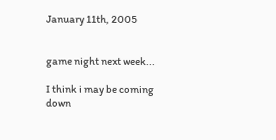January 11th, 2005


game night next week...

I think i may be coming down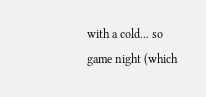with a cold... so game night (which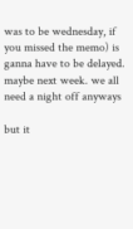was to be wednesday, if you missed the memo) is ganna have to be delayed. maybe next week. we all need a night off anyways

but it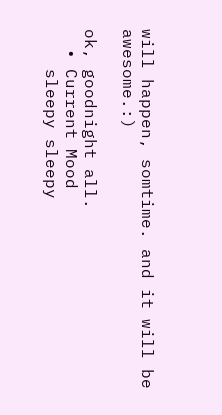will happen, somtime. and it will be awesome.:)

ok, goodnight all.
  • Current Mood
    sleepy sleepy